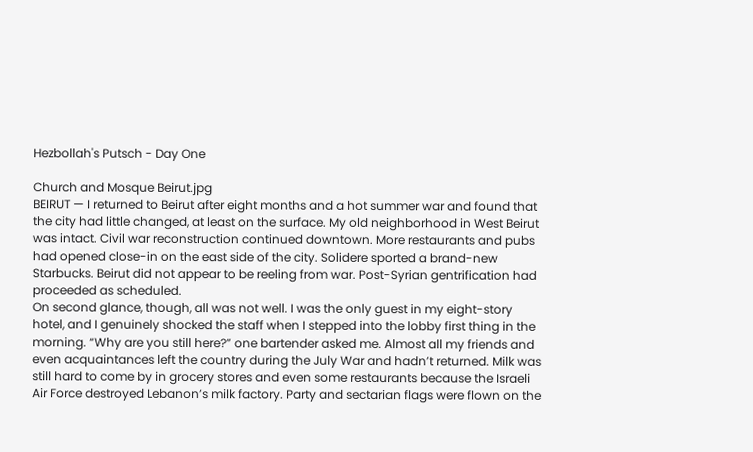Hezbollah's Putsch - Day One

Church and Mosque Beirut.jpg
BEIRUT — I returned to Beirut after eight months and a hot summer war and found that the city had little changed, at least on the surface. My old neighborhood in West Beirut was intact. Civil war reconstruction continued downtown. More restaurants and pubs had opened close-in on the east side of the city. Solidere sported a brand-new Starbucks. Beirut did not appear to be reeling from war. Post-Syrian gentrification had proceeded as scheduled.
On second glance, though, all was not well. I was the only guest in my eight-story hotel, and I genuinely shocked the staff when I stepped into the lobby first thing in the morning. “Why are you still here?” one bartender asked me. Almost all my friends and even acquaintances left the country during the July War and hadn’t returned. Milk was still hard to come by in grocery stores and even some restaurants because the Israeli Air Force destroyed Lebanon’s milk factory. Party and sectarian flags were flown on the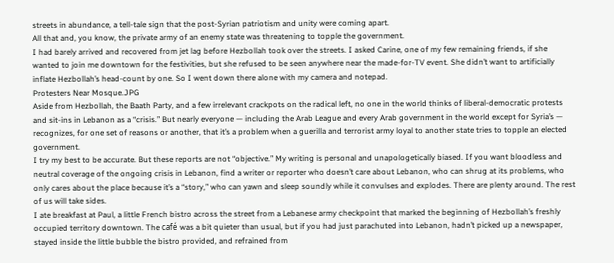streets in abundance, a tell-tale sign that the post-Syrian patriotism and unity were coming apart.
All that and, you know, the private army of an enemy state was threatening to topple the government.
I had barely arrived and recovered from jet lag before Hezbollah took over the streets. I asked Carine, one of my few remaining friends, if she wanted to join me downtown for the festivities, but she refused to be seen anywhere near the made-for-TV event. She didn’t want to artificially inflate Hezbollah’s head-count by one. So I went down there alone with my camera and notepad.
Protesters Near Mosque.JPG
Aside from Hezbollah, the Baath Party, and a few irrelevant crackpots on the radical left, no one in the world thinks of liberal-democratic protests and sit-ins in Lebanon as a “crisis.” But nearly everyone — including the Arab League and every Arab government in the world except for Syria’s — recognizes, for one set of reasons or another, that it’s a problem when a guerilla and terrorist army loyal to another state tries to topple an elected government.
I try my best to be accurate. But these reports are not “objective.” My writing is personal and unapologetically biased. If you want bloodless and neutral coverage of the ongoing crisis in Lebanon, find a writer or reporter who doesn’t care about Lebanon, who can shrug at its problems, who only cares about the place because it’s a “story,” who can yawn and sleep soundly while it convulses and explodes. There are plenty around. The rest of us will take sides.
I ate breakfast at Paul, a little French bistro across the street from a Lebanese army checkpoint that marked the beginning of Hezbollah’s freshly occupied territory downtown. The café was a bit quieter than usual, but if you had just parachuted into Lebanon, hadn’t picked up a newspaper, stayed inside the little bubble the bistro provided, and refrained from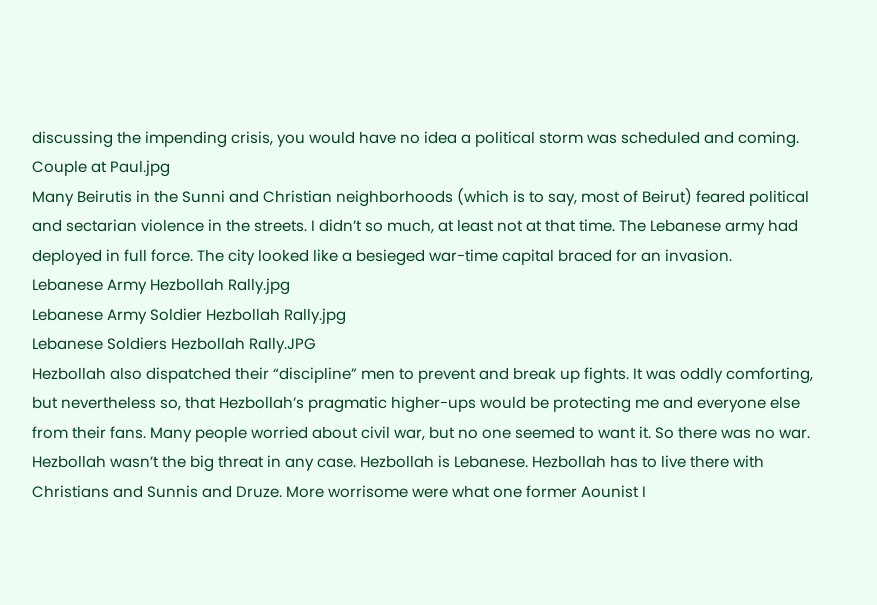discussing the impending crisis, you would have no idea a political storm was scheduled and coming.
Couple at Paul.jpg
Many Beirutis in the Sunni and Christian neighborhoods (which is to say, most of Beirut) feared political and sectarian violence in the streets. I didn’t so much, at least not at that time. The Lebanese army had deployed in full force. The city looked like a besieged war-time capital braced for an invasion.
Lebanese Army Hezbollah Rally.jpg
Lebanese Army Soldier Hezbollah Rally.jpg
Lebanese Soldiers Hezbollah Rally.JPG
Hezbollah also dispatched their “discipline” men to prevent and break up fights. It was oddly comforting, but nevertheless so, that Hezbollah’s pragmatic higher-ups would be protecting me and everyone else from their fans. Many people worried about civil war, but no one seemed to want it. So there was no war.
Hezbollah wasn’t the big threat in any case. Hezbollah is Lebanese. Hezbollah has to live there with Christians and Sunnis and Druze. More worrisome were what one former Aounist I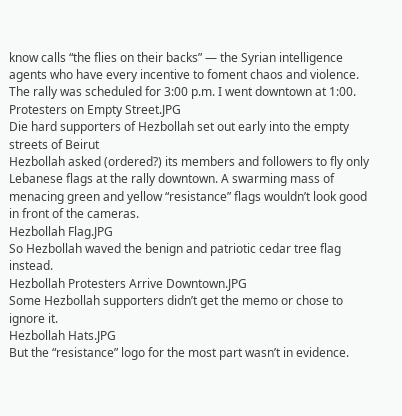know calls “the flies on their backs” — the Syrian intelligence agents who have every incentive to foment chaos and violence.
The rally was scheduled for 3:00 p.m. I went downtown at 1:00.
Protesters on Empty Street.JPG
Die hard supporters of Hezbollah set out early into the empty streets of Beirut
Hezbollah asked (ordered?) its members and followers to fly only Lebanese flags at the rally downtown. A swarming mass of menacing green and yellow “resistance” flags wouldn’t look good in front of the cameras.
Hezbollah Flag.JPG
So Hezbollah waved the benign and patriotic cedar tree flag instead.
Hezbollah Protesters Arrive Downtown.JPG
Some Hezbollah supporters didn’t get the memo or chose to ignore it.
Hezbollah Hats.JPG
But the “resistance” logo for the most part wasn’t in evidence.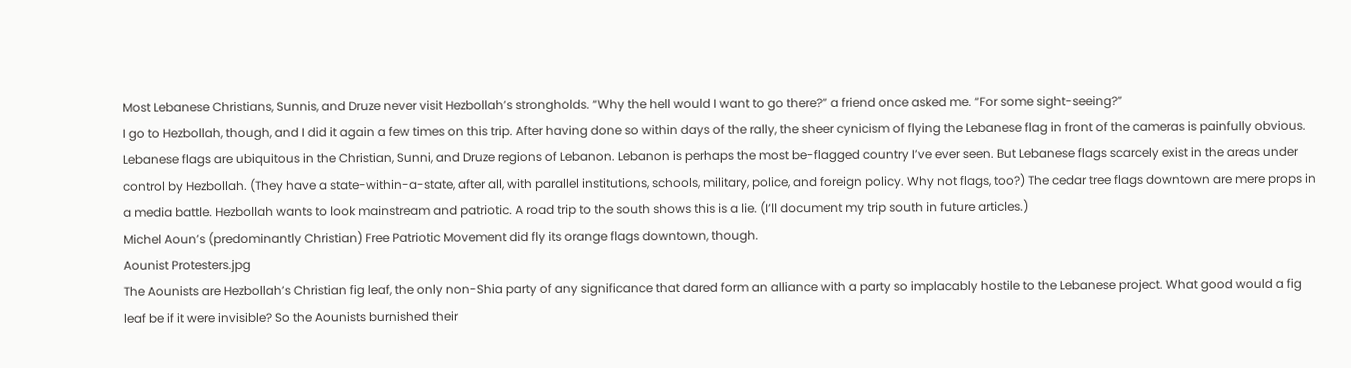Most Lebanese Christians, Sunnis, and Druze never visit Hezbollah’s strongholds. “Why the hell would I want to go there?” a friend once asked me. “For some sight-seeing?”
I go to Hezbollah, though, and I did it again a few times on this trip. After having done so within days of the rally, the sheer cynicism of flying the Lebanese flag in front of the cameras is painfully obvious.
Lebanese flags are ubiquitous in the Christian, Sunni, and Druze regions of Lebanon. Lebanon is perhaps the most be-flagged country I’ve ever seen. But Lebanese flags scarcely exist in the areas under control by Hezbollah. (They have a state-within-a-state, after all, with parallel institutions, schools, military, police, and foreign policy. Why not flags, too?) The cedar tree flags downtown are mere props in a media battle. Hezbollah wants to look mainstream and patriotic. A road trip to the south shows this is a lie. (I’ll document my trip south in future articles.)
Michel Aoun’s (predominantly Christian) Free Patriotic Movement did fly its orange flags downtown, though.
Aounist Protesters.jpg
The Aounists are Hezbollah’s Christian fig leaf, the only non-Shia party of any significance that dared form an alliance with a party so implacably hostile to the Lebanese project. What good would a fig leaf be if it were invisible? So the Aounists burnished their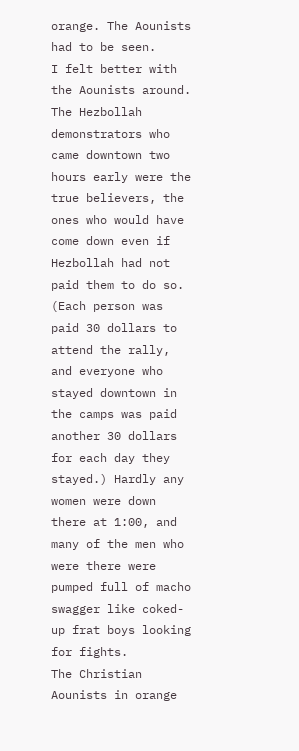orange. The Aounists had to be seen.
I felt better with the Aounists around. The Hezbollah demonstrators who came downtown two hours early were the true believers, the ones who would have come down even if Hezbollah had not paid them to do so. (Each person was paid 30 dollars to attend the rally, and everyone who stayed downtown in the camps was paid another 30 dollars for each day they stayed.) Hardly any women were down there at 1:00, and many of the men who were there were pumped full of macho swagger like coked-up frat boys looking for fights.
The Christian Aounists in orange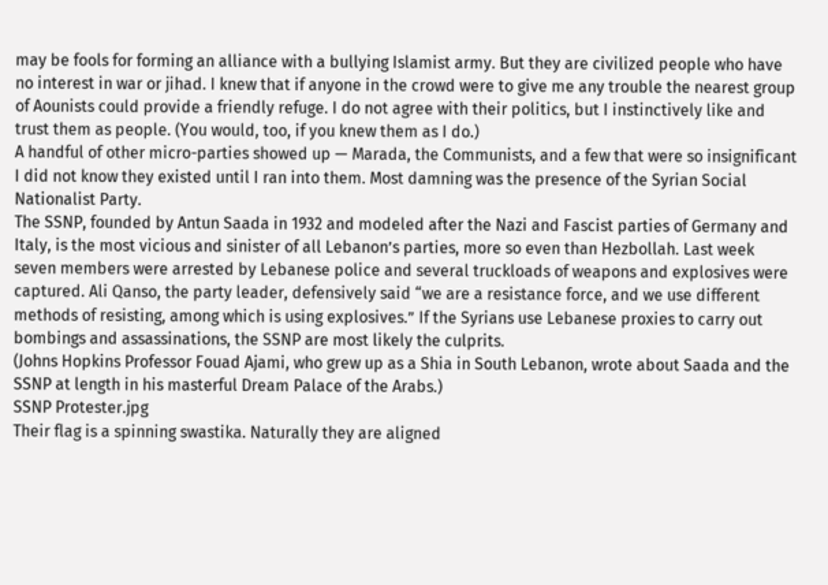may be fools for forming an alliance with a bullying Islamist army. But they are civilized people who have no interest in war or jihad. I knew that if anyone in the crowd were to give me any trouble the nearest group of Aounists could provide a friendly refuge. I do not agree with their politics, but I instinctively like and trust them as people. (You would, too, if you knew them as I do.)
A handful of other micro-parties showed up — Marada, the Communists, and a few that were so insignificant I did not know they existed until I ran into them. Most damning was the presence of the Syrian Social Nationalist Party.
The SSNP, founded by Antun Saada in 1932 and modeled after the Nazi and Fascist parties of Germany and Italy, is the most vicious and sinister of all Lebanon’s parties, more so even than Hezbollah. Last week seven members were arrested by Lebanese police and several truckloads of weapons and explosives were captured. Ali Qanso, the party leader, defensively said “we are a resistance force, and we use different methods of resisting, among which is using explosives.” If the Syrians use Lebanese proxies to carry out bombings and assassinations, the SSNP are most likely the culprits.
(Johns Hopkins Professor Fouad Ajami, who grew up as a Shia in South Lebanon, wrote about Saada and the SSNP at length in his masterful Dream Palace of the Arabs.)
SSNP Protester.jpg
Their flag is a spinning swastika. Naturally they are aligned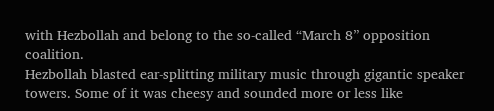with Hezbollah and belong to the so-called “March 8” opposition coalition.
Hezbollah blasted ear-splitting military music through gigantic speaker towers. Some of it was cheesy and sounded more or less like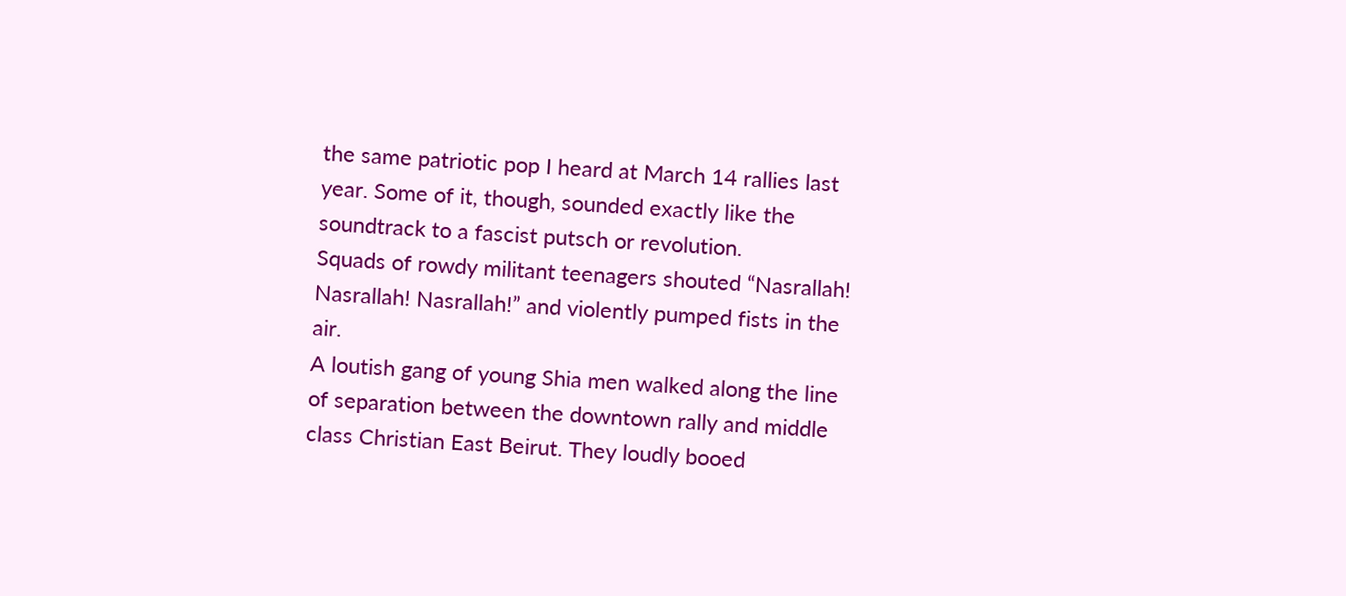the same patriotic pop I heard at March 14 rallies last year. Some of it, though, sounded exactly like the soundtrack to a fascist putsch or revolution.
Squads of rowdy militant teenagers shouted “Nasrallah! Nasrallah! Nasrallah!” and violently pumped fists in the air.
A loutish gang of young Shia men walked along the line of separation between the downtown rally and middle class Christian East Beirut. They loudly booed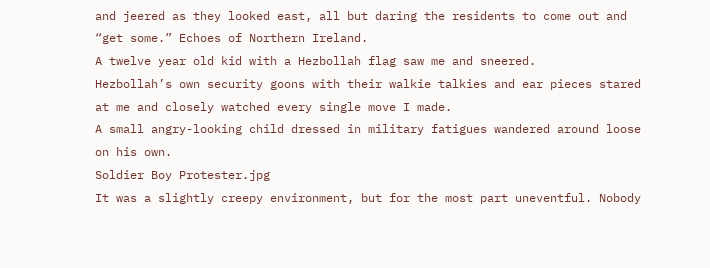and jeered as they looked east, all but daring the residents to come out and “get some.” Echoes of Northern Ireland.
A twelve year old kid with a Hezbollah flag saw me and sneered.
Hezbollah’s own security goons with their walkie talkies and ear pieces stared at me and closely watched every single move I made.
A small angry-looking child dressed in military fatigues wandered around loose on his own.
Soldier Boy Protester.jpg
It was a slightly creepy environment, but for the most part uneventful. Nobody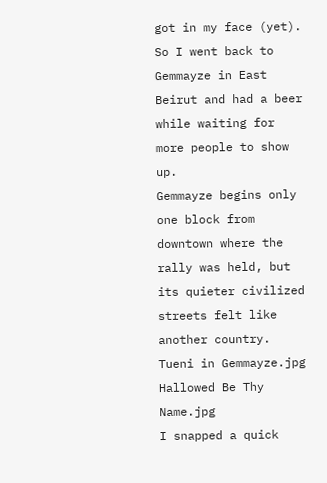got in my face (yet). So I went back to Gemmayze in East Beirut and had a beer while waiting for more people to show up.
Gemmayze begins only one block from downtown where the rally was held, but its quieter civilized streets felt like another country.
Tueni in Gemmayze.jpg
Hallowed Be Thy Name.jpg
I snapped a quick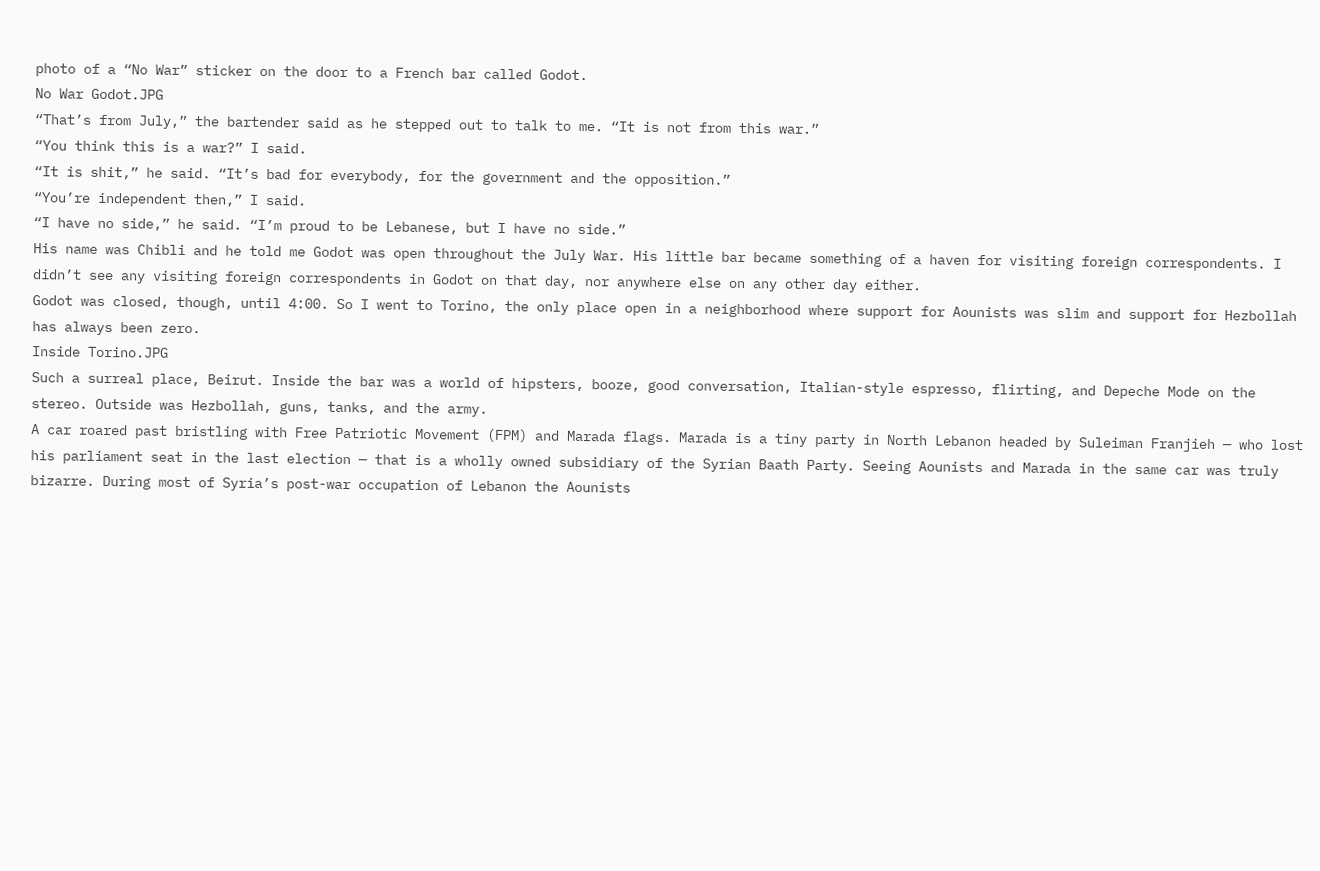photo of a “No War” sticker on the door to a French bar called Godot.
No War Godot.JPG
“That’s from July,” the bartender said as he stepped out to talk to me. “It is not from this war.”
“You think this is a war?” I said.
“It is shit,” he said. “It’s bad for everybody, for the government and the opposition.”
“You’re independent then,” I said.
“I have no side,” he said. “I’m proud to be Lebanese, but I have no side.”
His name was Chibli and he told me Godot was open throughout the July War. His little bar became something of a haven for visiting foreign correspondents. I didn’t see any visiting foreign correspondents in Godot on that day, nor anywhere else on any other day either.
Godot was closed, though, until 4:00. So I went to Torino, the only place open in a neighborhood where support for Aounists was slim and support for Hezbollah has always been zero.
Inside Torino.JPG
Such a surreal place, Beirut. Inside the bar was a world of hipsters, booze, good conversation, Italian-style espresso, flirting, and Depeche Mode on the stereo. Outside was Hezbollah, guns, tanks, and the army.
A car roared past bristling with Free Patriotic Movement (FPM) and Marada flags. Marada is a tiny party in North Lebanon headed by Suleiman Franjieh — who lost his parliament seat in the last election — that is a wholly owned subsidiary of the Syrian Baath Party. Seeing Aounists and Marada in the same car was truly bizarre. During most of Syria’s post-war occupation of Lebanon the Aounists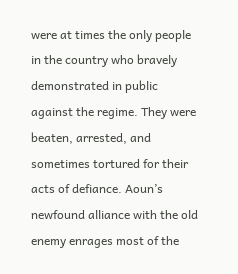were at times the only people in the country who bravely demonstrated in public against the regime. They were beaten, arrested, and sometimes tortured for their acts of defiance. Aoun’s newfound alliance with the old enemy enrages most of the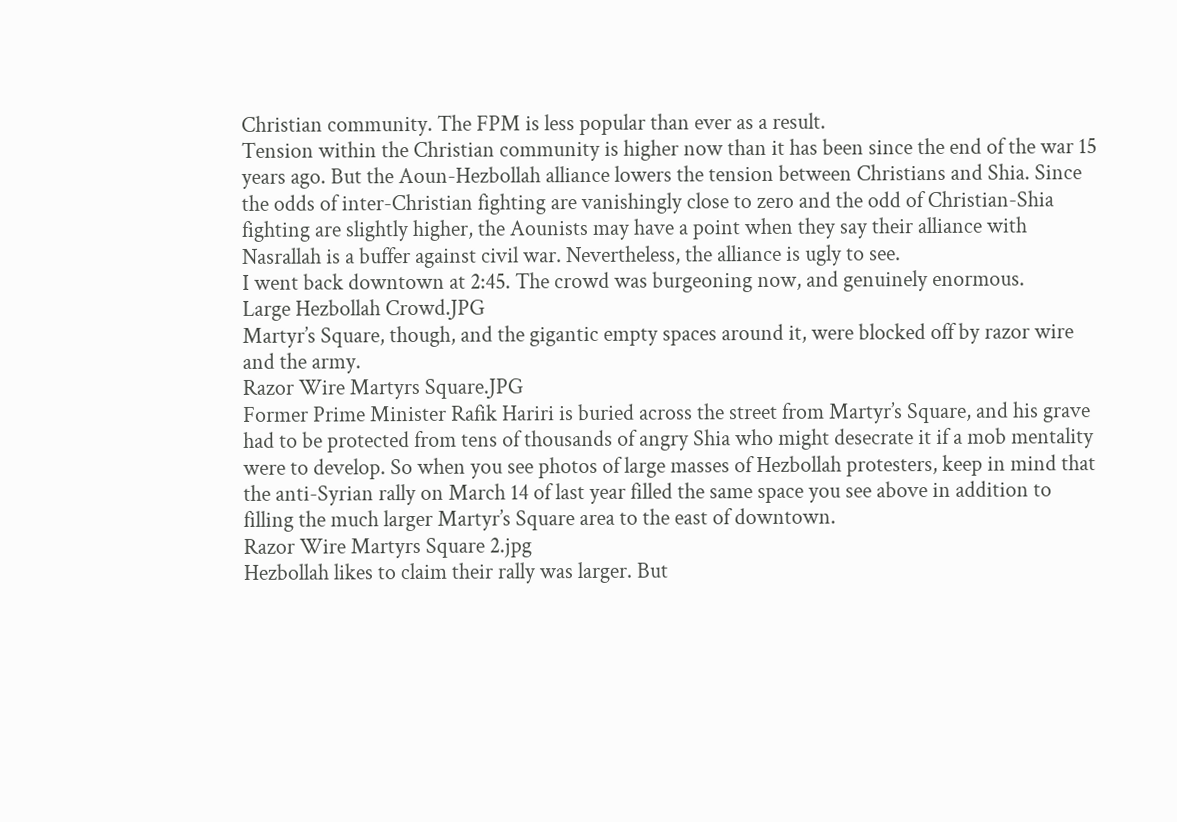Christian community. The FPM is less popular than ever as a result.
Tension within the Christian community is higher now than it has been since the end of the war 15 years ago. But the Aoun-Hezbollah alliance lowers the tension between Christians and Shia. Since the odds of inter-Christian fighting are vanishingly close to zero and the odd of Christian-Shia fighting are slightly higher, the Aounists may have a point when they say their alliance with Nasrallah is a buffer against civil war. Nevertheless, the alliance is ugly to see.
I went back downtown at 2:45. The crowd was burgeoning now, and genuinely enormous.
Large Hezbollah Crowd.JPG
Martyr’s Square, though, and the gigantic empty spaces around it, were blocked off by razor wire and the army.
Razor Wire Martyrs Square.JPG
Former Prime Minister Rafik Hariri is buried across the street from Martyr’s Square, and his grave had to be protected from tens of thousands of angry Shia who might desecrate it if a mob mentality were to develop. So when you see photos of large masses of Hezbollah protesters, keep in mind that the anti-Syrian rally on March 14 of last year filled the same space you see above in addition to filling the much larger Martyr’s Square area to the east of downtown.
Razor Wire Martyrs Square 2.jpg
Hezbollah likes to claim their rally was larger. But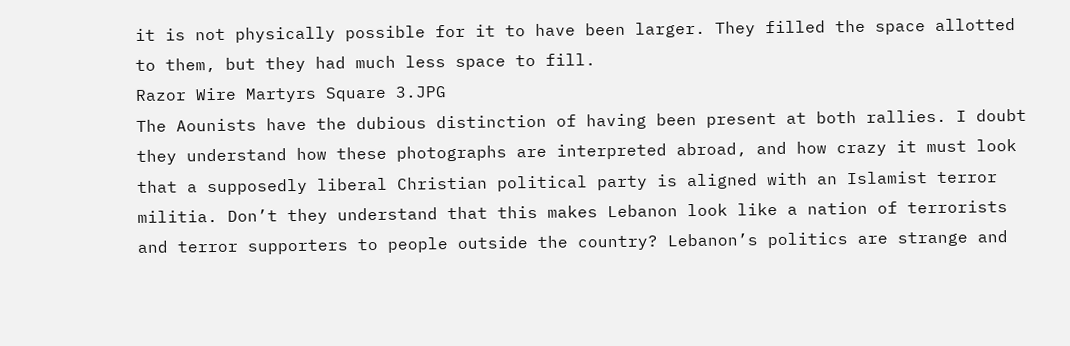it is not physically possible for it to have been larger. They filled the space allotted to them, but they had much less space to fill.
Razor Wire Martyrs Square 3.JPG
The Aounists have the dubious distinction of having been present at both rallies. I doubt they understand how these photographs are interpreted abroad, and how crazy it must look that a supposedly liberal Christian political party is aligned with an Islamist terror militia. Don’t they understand that this makes Lebanon look like a nation of terrorists and terror supporters to people outside the country? Lebanon’s politics are strange and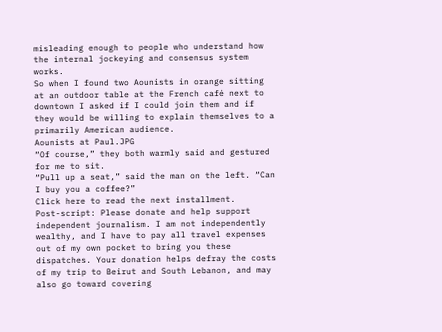misleading enough to people who understand how the internal jockeying and consensus system works.
So when I found two Aounists in orange sitting at an outdoor table at the French café next to downtown I asked if I could join them and if they would be willing to explain themselves to a primarily American audience.
Aounists at Paul.JPG
“Of course,” they both warmly said and gestured for me to sit.
“Pull up a seat,” said the man on the left. “Can I buy you a coffee?”
Click here to read the next installment.
Post-script: Please donate and help support independent journalism. I am not independently wealthy, and I have to pay all travel expenses out of my own pocket to bring you these dispatches. Your donation helps defray the costs of my trip to Beirut and South Lebanon, and may also go toward covering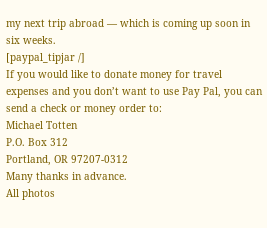my next trip abroad — which is coming up soon in six weeks.
[paypal_tipjar /]
If you would like to donate money for travel expenses and you don’t want to use Pay Pal, you can send a check or money order to:
Michael Totten
P.O. Box 312
Portland, OR 97207-0312
Many thanks in advance.
All photos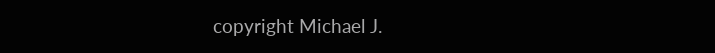copyright Michael J.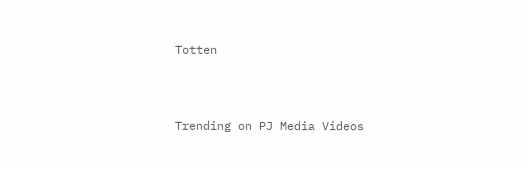Totten



Trending on PJ Media Videos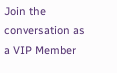Join the conversation as a VIP Member